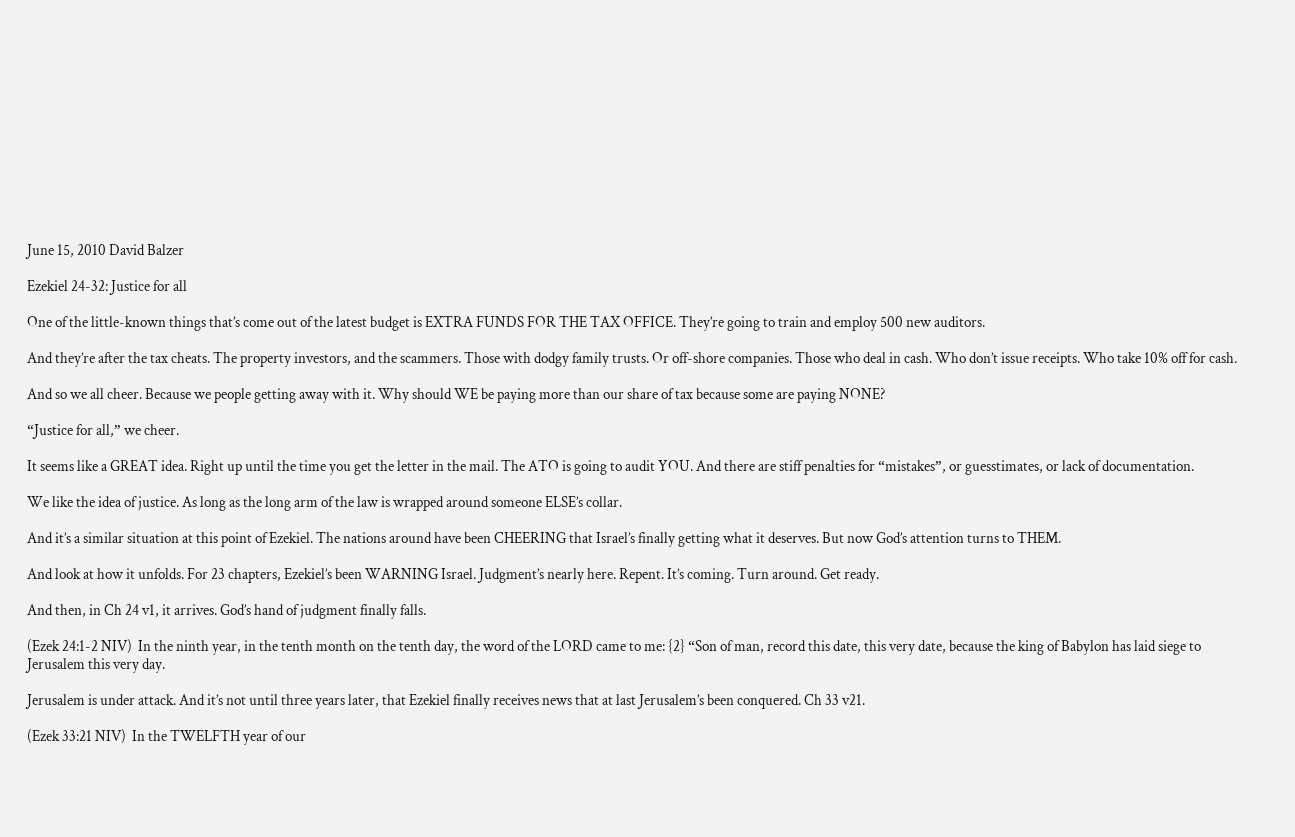June 15, 2010 David Balzer

Ezekiel 24-32: Justice for all

One of the little-known things that’s come out of the latest budget is EXTRA FUNDS FOR THE TAX OFFICE. They’re going to train and employ 500 new auditors.

And they’re after the tax cheats. The property investors, and the scammers. Those with dodgy family trusts. Or off-shore companies. Those who deal in cash. Who don’t issue receipts. Who take 10% off for cash.

And so we all cheer. Because we people getting away with it. Why should WE be paying more than our share of tax because some are paying NONE?

“Justice for all,” we cheer.

It seems like a GREAT idea. Right up until the time you get the letter in the mail. The ATO is going to audit YOU. And there are stiff penalties for “mistakes”, or guesstimates, or lack of documentation.

We like the idea of justice. As long as the long arm of the law is wrapped around someone ELSE’s collar.

And it’s a similar situation at this point of Ezekiel. The nations around have been CHEERING that Israel’s finally getting what it deserves. But now God’s attention turns to THEM.

And look at how it unfolds. For 23 chapters, Ezekiel’s been WARNING Israel. Judgment’s nearly here. Repent. It’s coming. Turn around. Get ready.

And then, in Ch 24 v1, it arrives. God’s hand of judgment finally falls.

(Ezek 24:1-2 NIV)  In the ninth year, in the tenth month on the tenth day, the word of the LORD came to me: {2} “Son of man, record this date, this very date, because the king of Babylon has laid siege to Jerusalem this very day.

Jerusalem is under attack. And it’s not until three years later, that Ezekiel finally receives news that at last Jerusalem’s been conquered. Ch 33 v21.

(Ezek 33:21 NIV)  In the TWELFTH year of our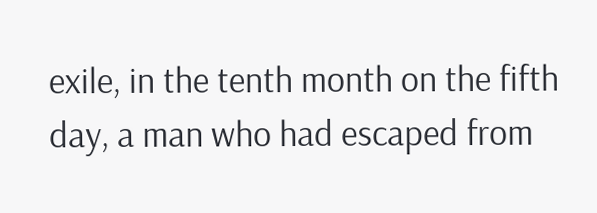exile, in the tenth month on the fifth day, a man who had escaped from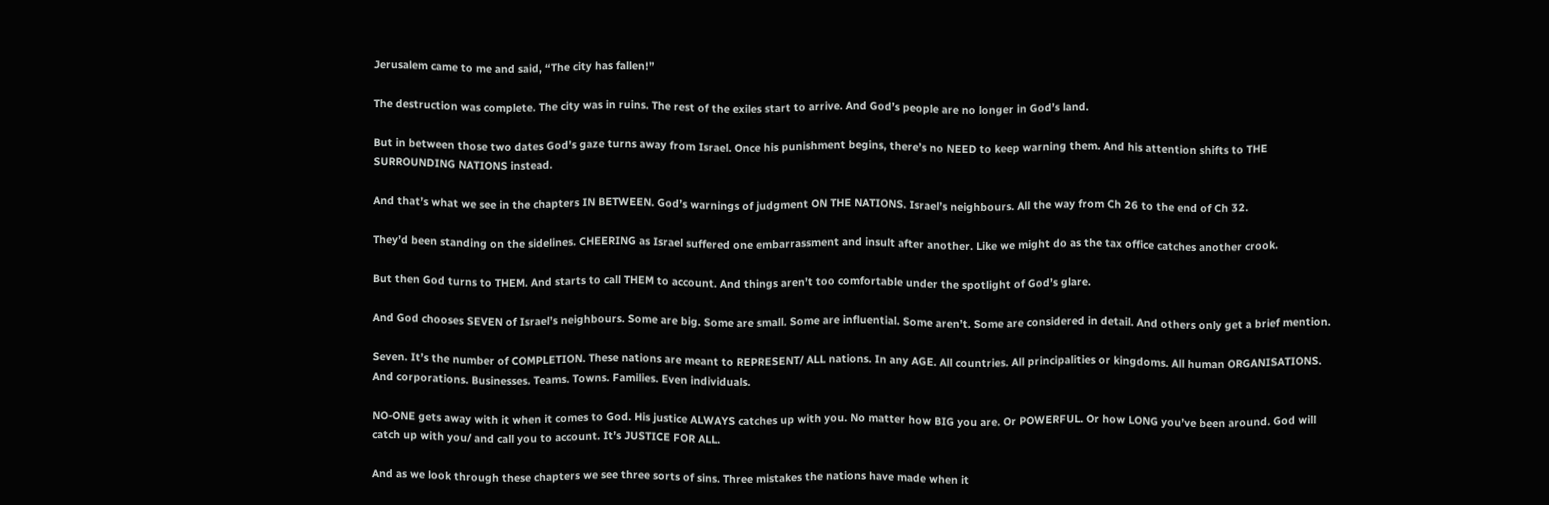Jerusalem came to me and said, “The city has fallen!”

The destruction was complete. The city was in ruins. The rest of the exiles start to arrive. And God’s people are no longer in God’s land.

But in between those two dates God’s gaze turns away from Israel. Once his punishment begins, there’s no NEED to keep warning them. And his attention shifts to THE SURROUNDING NATIONS instead.

And that’s what we see in the chapters IN BETWEEN. God’s warnings of judgment ON THE NATIONS. Israel’s neighbours. All the way from Ch 26 to the end of Ch 32.

They’d been standing on the sidelines. CHEERING as Israel suffered one embarrassment and insult after another. Like we might do as the tax office catches another crook.

But then God turns to THEM. And starts to call THEM to account. And things aren’t too comfortable under the spotlight of God’s glare.

And God chooses SEVEN of Israel’s neighbours. Some are big. Some are small. Some are influential. Some aren’t. Some are considered in detail. And others only get a brief mention.

Seven. It’s the number of COMPLETION. These nations are meant to REPRESENT/ ALL nations. In any AGE. All countries. All principalities or kingdoms. All human ORGANISATIONS. And corporations. Businesses. Teams. Towns. Families. Even individuals.

NO-ONE gets away with it when it comes to God. His justice ALWAYS catches up with you. No matter how BIG you are. Or POWERFUL. Or how LONG you’ve been around. God will catch up with you/ and call you to account. It’s JUSTICE FOR ALL.

And as we look through these chapters we see three sorts of sins. Three mistakes the nations have made when it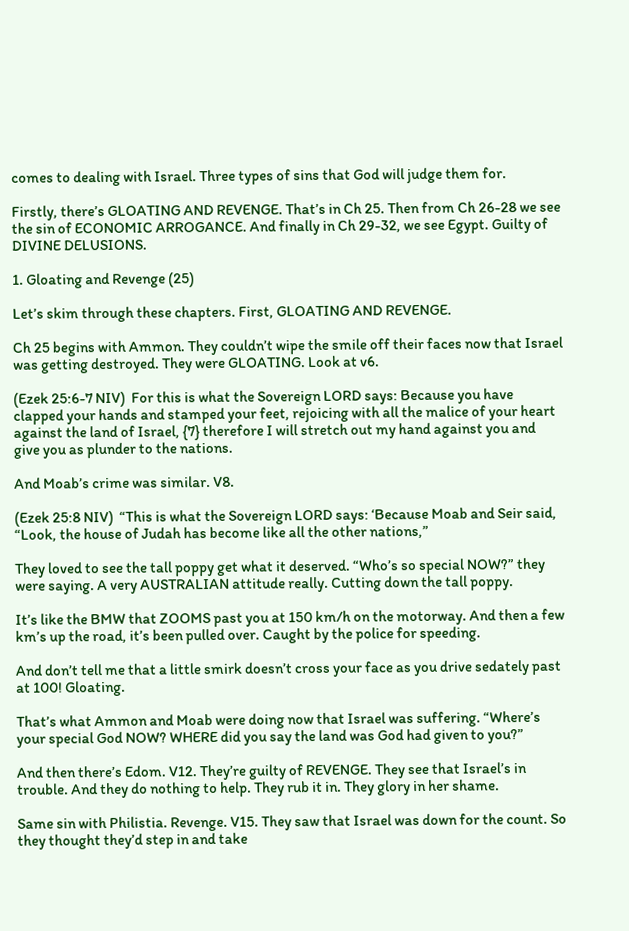comes to dealing with Israel. Three types of sins that God will judge them for.

Firstly, there’s GLOATING AND REVENGE. That’s in Ch 25. Then from Ch 26-28 we see the sin of ECONOMIC ARROGANCE. And finally in Ch 29-32, we see Egypt. Guilty of DIVINE DELUSIONS.

1. Gloating and Revenge (25)

Let’s skim through these chapters. First, GLOATING AND REVENGE.

Ch 25 begins with Ammon. They couldn’t wipe the smile off their faces now that Israel was getting destroyed. They were GLOATING. Look at v6.

(Ezek 25:6-7 NIV)  For this is what the Sovereign LORD says: Because you have clapped your hands and stamped your feet, rejoicing with all the malice of your heart against the land of Israel, {7} therefore I will stretch out my hand against you and give you as plunder to the nations.

And Moab’s crime was similar. V8.

(Ezek 25:8 NIV)  “This is what the Sovereign LORD says: ‘Because Moab and Seir said, “Look, the house of Judah has become like all the other nations,”

They loved to see the tall poppy get what it deserved. “Who’s so special NOW?” they were saying. A very AUSTRALIAN attitude really. Cutting down the tall poppy.

It’s like the BMW that ZOOMS past you at 150 km/h on the motorway. And then a few km’s up the road, it’s been pulled over. Caught by the police for speeding.

And don’t tell me that a little smirk doesn’t cross your face as you drive sedately past at 100! Gloating.

That’s what Ammon and Moab were doing now that Israel was suffering. “Where’s your special God NOW? WHERE did you say the land was God had given to you?”

And then there’s Edom. V12. They’re guilty of REVENGE. They see that Israel’s in trouble. And they do nothing to help. They rub it in. They glory in her shame.

Same sin with Philistia. Revenge. V15. They saw that Israel was down for the count. So they thought they’d step in and take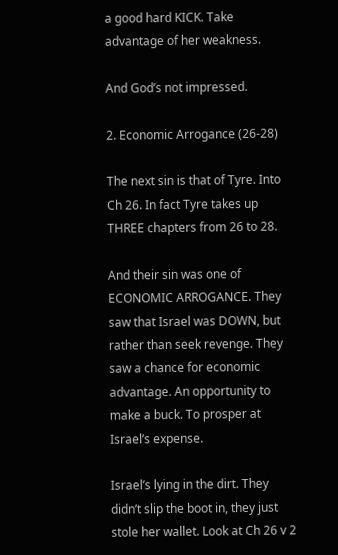a good hard KICK. Take advantage of her weakness.

And God’s not impressed.

2. Economic Arrogance (26-28)

The next sin is that of Tyre. Into Ch 26. In fact Tyre takes up THREE chapters from 26 to 28.

And their sin was one of ECONOMIC ARROGANCE. They saw that Israel was DOWN, but rather than seek revenge. They saw a chance for economic advantage. An opportunity to make a buck. To prosper at Israel’s expense.

Israel’s lying in the dirt. They didn’t slip the boot in, they just stole her wallet. Look at Ch 26 v 2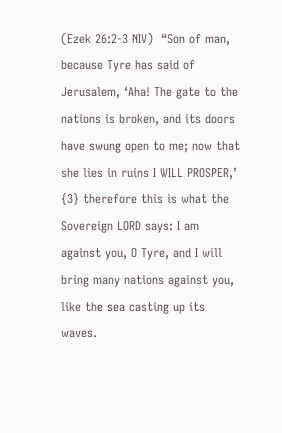(Ezek 26:2-3 NIV)  “Son of man, because Tyre has said of Jerusalem, ‘Aha! The gate to the nations is broken, and its doors have swung open to me; now that she lies in ruins I WILL PROSPER,’ {3} therefore this is what the Sovereign LORD says: I am against you, O Tyre, and I will bring many nations against you, like the sea casting up its waves.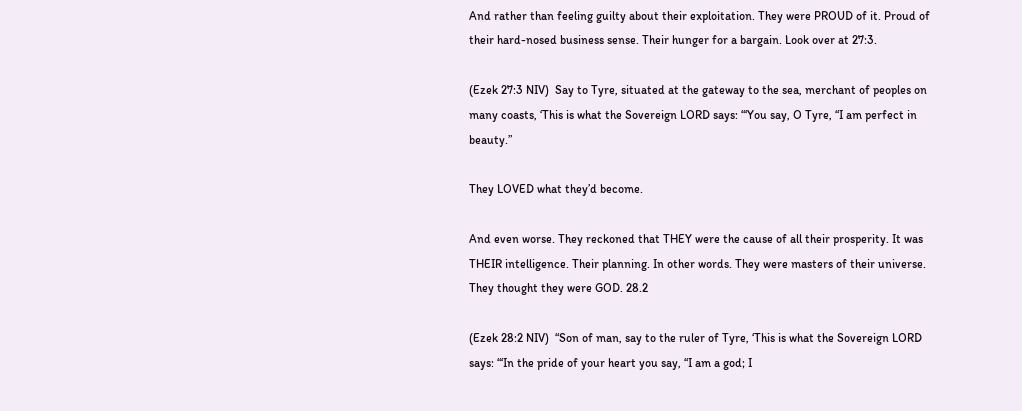And rather than feeling guilty about their exploitation. They were PROUD of it. Proud of their hard-nosed business sense. Their hunger for a bargain. Look over at 27:3.

(Ezek 27:3 NIV)  Say to Tyre, situated at the gateway to the sea, merchant of peoples on many coasts, ‘This is what the Sovereign LORD says: “‘You say, O Tyre, “I am perfect in beauty.”

They LOVED what they’d become.

And even worse. They reckoned that THEY were the cause of all their prosperity. It was THEIR intelligence. Their planning. In other words. They were masters of their universe. They thought they were GOD. 28.2

(Ezek 28:2 NIV)  “Son of man, say to the ruler of Tyre, ‘This is what the Sovereign LORD says: “‘In the pride of your heart you say, “I am a god; I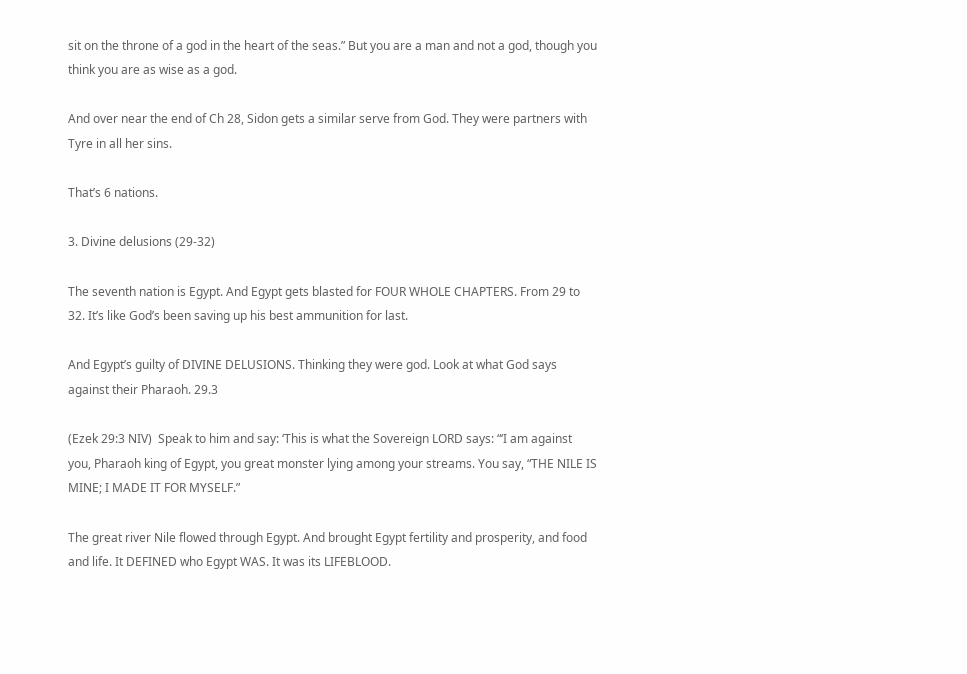sit on the throne of a god in the heart of the seas.” But you are a man and not a god, though you think you are as wise as a god.

And over near the end of Ch 28, Sidon gets a similar serve from God. They were partners with Tyre in all her sins.

That’s 6 nations.

3. Divine delusions (29-32)

The seventh nation is Egypt. And Egypt gets blasted for FOUR WHOLE CHAPTERS. From 29 to 32. It’s like God’s been saving up his best ammunition for last.

And Egypt’s guilty of DIVINE DELUSIONS. Thinking they were god. Look at what God says against their Pharaoh. 29.3

(Ezek 29:3 NIV)  Speak to him and say: ‘This is what the Sovereign LORD says: “‘I am against you, Pharaoh king of Egypt, you great monster lying among your streams. You say, “THE NILE IS MINE; I MADE IT FOR MYSELF.”

The great river Nile flowed through Egypt. And brought Egypt fertility and prosperity, and food and life. It DEFINED who Egypt WAS. It was its LIFEBLOOD.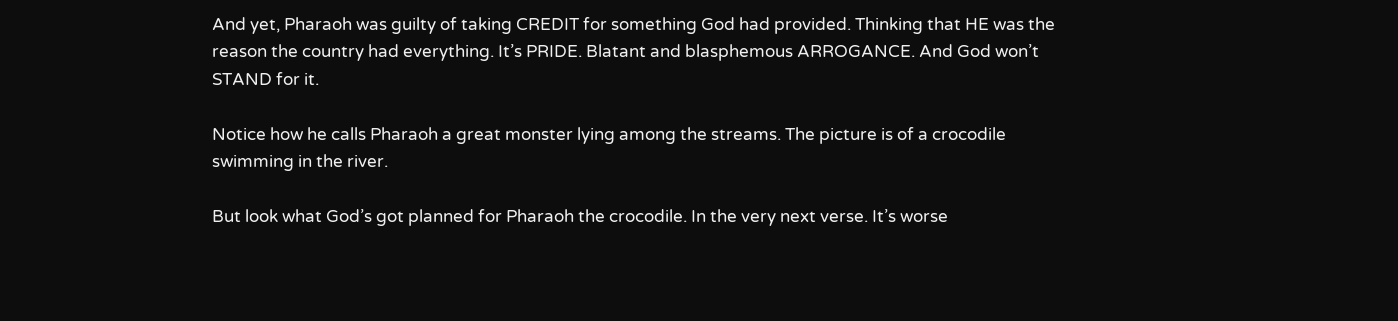And yet, Pharaoh was guilty of taking CREDIT for something God had provided. Thinking that HE was the reason the country had everything. It’s PRIDE. Blatant and blasphemous ARROGANCE. And God won’t STAND for it.

Notice how he calls Pharaoh a great monster lying among the streams. The picture is of a crocodile swimming in the river.

But look what God’s got planned for Pharaoh the crocodile. In the very next verse. It’s worse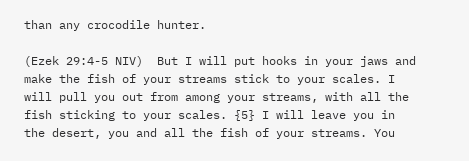than any crocodile hunter.

(Ezek 29:4-5 NIV)  But I will put hooks in your jaws and make the fish of your streams stick to your scales. I will pull you out from among your streams, with all the fish sticking to your scales. {5} I will leave you in the desert, you and all the fish of your streams. You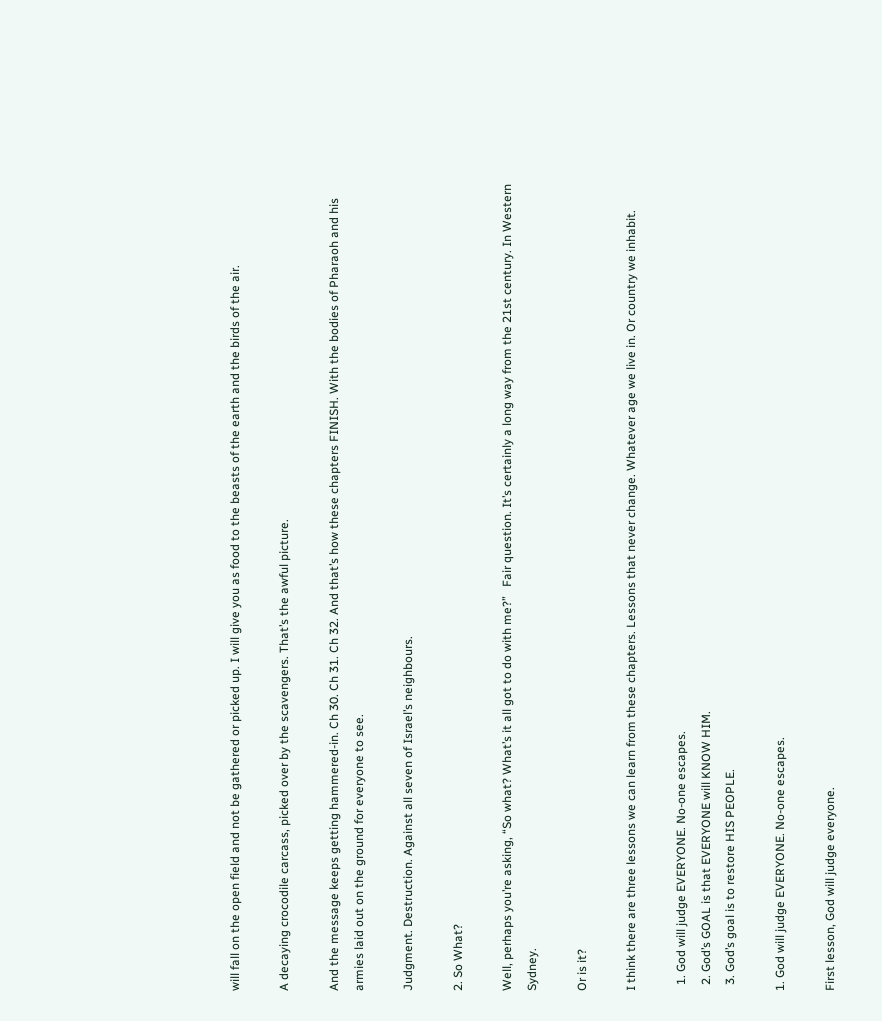will fall on the open field and not be gathered or picked up. I will give you as food to the beasts of the earth and the birds of the air.

A decaying crocodile carcass, picked over by the scavengers. That’s the awful picture.

And the message keeps getting hammered-in. Ch 30. Ch 31. Ch 32. And that’s how these chapters FINISH. With the bodies of Pharaoh and his armies laid out on the ground for everyone to see.

Judgment. Destruction. Against all seven of Israel’s neighbours.

2. So What?

Well, perhaps you’re asking, “So what? What’s it all got to do with me?”   Fair question. It’s certainly a long way from the 21st century. In Western Sydney.

Or is it?

I think there are three lessons we can learn from these chapters. Lessons that never change. Whatever age we live in. Or country we inhabit.

  1. God will judge EVERYONE. No-one escapes.
  2. God’s GOAL is that EVERYONE will KNOW HIM.
  3. God’s goal is to restore HIS PEOPLE.

1. God will judge EVERYONE. No-one escapes.

First lesson, God will judge everyone.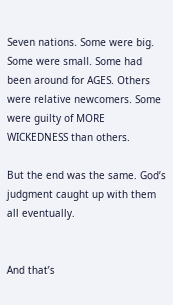Seven nations. Some were big. Some were small. Some had been around for AGES. Others were relative newcomers. Some were guilty of MORE WICKEDNESS than others.

But the end was the same. God’s judgment caught up with them all eventually.


And that’s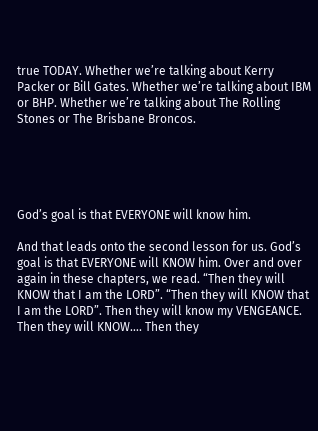true TODAY. Whether we’re talking about Kerry Packer or Bill Gates. Whether we’re talking about IBM or BHP. Whether we’re talking about The Rolling Stones or The Brisbane Broncos.





God’s goal is that EVERYONE will know him.

And that leads onto the second lesson for us. God’s goal is that EVERYONE will KNOW him. Over and over again in these chapters, we read. “Then they will KNOW that I am the LORD”. “Then they will KNOW that I am the LORD”. Then they will know my VENGEANCE. Then they will KNOW…. Then they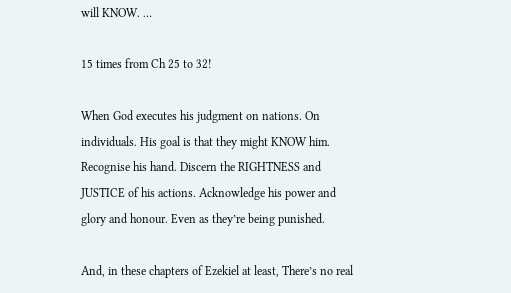will KNOW. …

15 times from Ch 25 to 32!

When God executes his judgment on nations. On individuals. His goal is that they might KNOW him. Recognise his hand. Discern the RIGHTNESS and JUSTICE of his actions. Acknowledge his power and glory and honour. Even as they’re being punished.

And, in these chapters of Ezekiel at least, There’s no real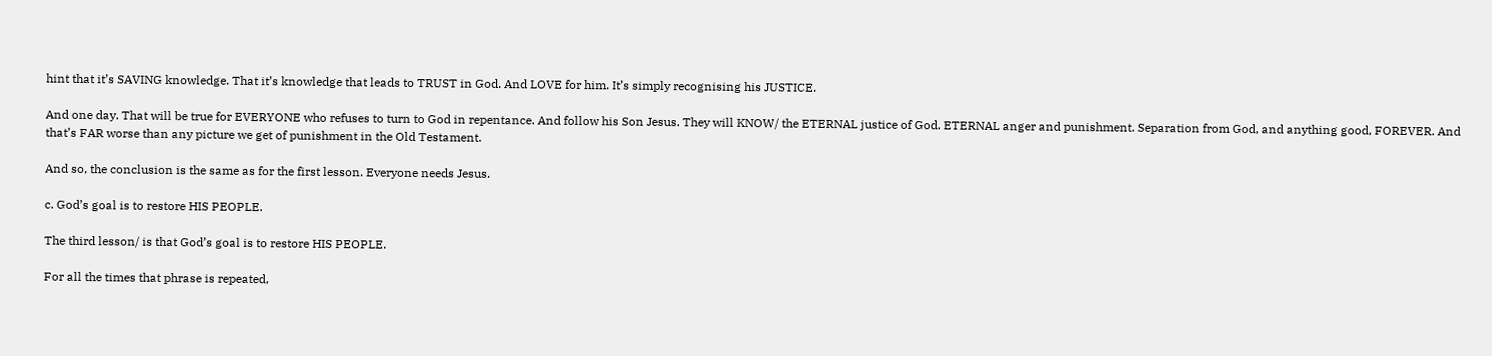hint that it’s SAVING knowledge. That it’s knowledge that leads to TRUST in God. And LOVE for him. It’s simply recognising his JUSTICE.

And one day. That will be true for EVERYONE who refuses to turn to God in repentance. And follow his Son Jesus. They will KNOW/ the ETERNAL justice of God. ETERNAL anger and punishment. Separation from God, and anything good, FOREVER. And that’s FAR worse than any picture we get of punishment in the Old Testament.

And so, the conclusion is the same as for the first lesson. Everyone needs Jesus.

c. God’s goal is to restore HIS PEOPLE.

The third lesson/ is that God’s goal is to restore HIS PEOPLE.

For all the times that phrase is repeated,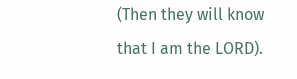(Then they will know that I am the LORD).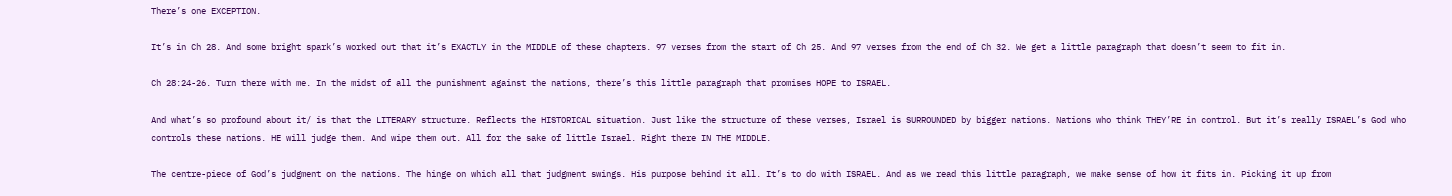There’s one EXCEPTION.

It’s in Ch 28. And some bright spark’s worked out that it’s EXACTLY in the MIDDLE of these chapters. 97 verses from the start of Ch 25. And 97 verses from the end of Ch 32. We get a little paragraph that doesn’t seem to fit in.

Ch 28:24-26. Turn there with me. In the midst of all the punishment against the nations, there’s this little paragraph that promises HOPE to ISRAEL.

And what’s so profound about it/ is that the LITERARY structure. Reflects the HISTORICAL situation. Just like the structure of these verses, Israel is SURROUNDED by bigger nations. Nations who think THEY’RE in control. But it’s really ISRAEL’s God who controls these nations. HE will judge them. And wipe them out. All for the sake of little Israel. Right there IN THE MIDDLE.

The centre-piece of God’s judgment on the nations. The hinge on which all that judgment swings. His purpose behind it all. It’s to do with ISRAEL. And as we read this little paragraph, we make sense of how it fits in. Picking it up from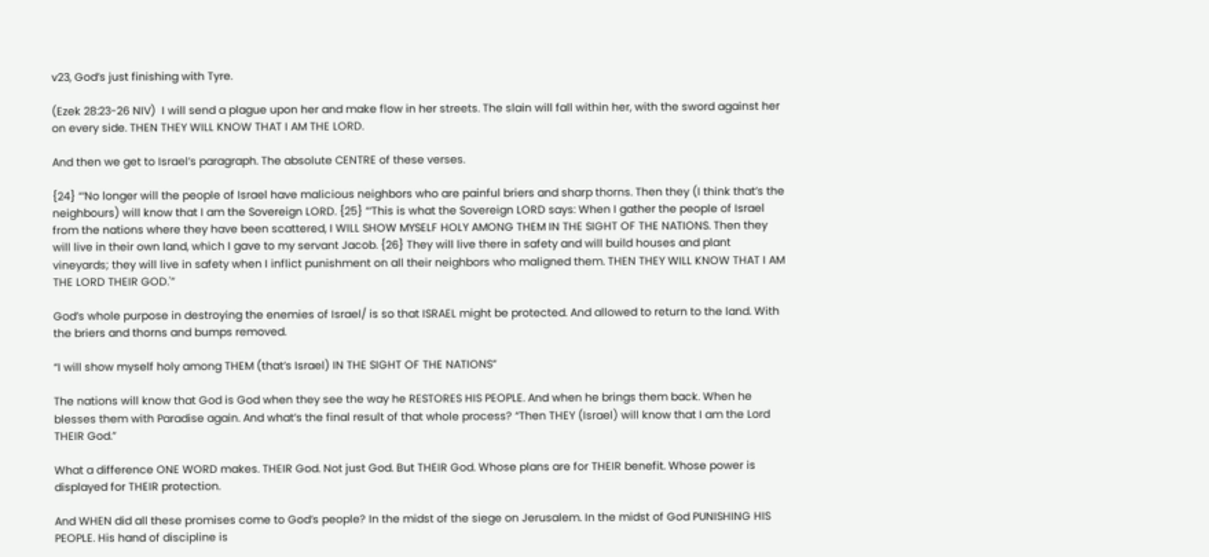v23, God’s just finishing with Tyre.

(Ezek 28:23-26 NIV)  I will send a plague upon her and make flow in her streets. The slain will fall within her, with the sword against her on every side. THEN THEY WILL KNOW THAT I AM THE LORD.

And then we get to Israel’s paragraph. The absolute CENTRE of these verses.

{24} “‘No longer will the people of Israel have malicious neighbors who are painful briers and sharp thorns. Then they (I think that’s the neighbours) will know that I am the Sovereign LORD. {25} “‘This is what the Sovereign LORD says: When I gather the people of Israel from the nations where they have been scattered, I WILL SHOW MYSELF HOLY AMONG THEM IN THE SIGHT OF THE NATIONS. Then they will live in their own land, which I gave to my servant Jacob. {26} They will live there in safety and will build houses and plant vineyards; they will live in safety when I inflict punishment on all their neighbors who maligned them. THEN THEY WILL KNOW THAT I AM THE LORD THEIR GOD.'”

God’s whole purpose in destroying the enemies of Israel/ is so that ISRAEL might be protected. And allowed to return to the land. With the briers and thorns and bumps removed.

“I will show myself holy among THEM (that’s Israel) IN THE SIGHT OF THE NATIONS”

The nations will know that God is God when they see the way he RESTORES HIS PEOPLE. And when he brings them back. When he blesses them with Paradise again. And what’s the final result of that whole process? “Then THEY (Israel) will know that I am the Lord THEIR God.”

What a difference ONE WORD makes. THEIR God. Not just God. But THEIR God. Whose plans are for THEIR benefit. Whose power is displayed for THEIR protection.

And WHEN did all these promises come to God’s people? In the midst of the siege on Jerusalem. In the midst of God PUNISHING HIS PEOPLE. His hand of discipline is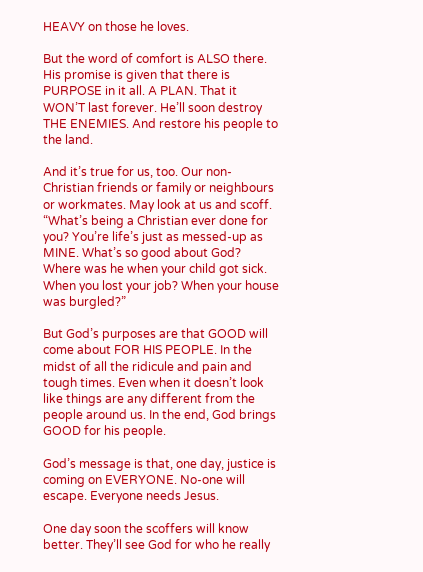HEAVY on those he loves.

But the word of comfort is ALSO there. His promise is given that there is PURPOSE in it all. A PLAN. That it WON’T last forever. He’ll soon destroy THE ENEMIES. And restore his people to the land.

And it’s true for us, too. Our non-Christian friends or family or neighbours or workmates. May look at us and scoff. “What’s being a Christian ever done for you? You’re life’s just as messed-up as MINE. What’s so good about God? Where was he when your child got sick. When you lost your job? When your house was burgled?”

But God’s purposes are that GOOD will come about FOR HIS PEOPLE. In the midst of all the ridicule and pain and tough times. Even when it doesn’t look like things are any different from the people around us. In the end, God brings GOOD for his people.

God’s message is that, one day, justice is coming on EVERYONE. No-one will escape. Everyone needs Jesus.

One day soon the scoffers will know better. They’ll see God for who he really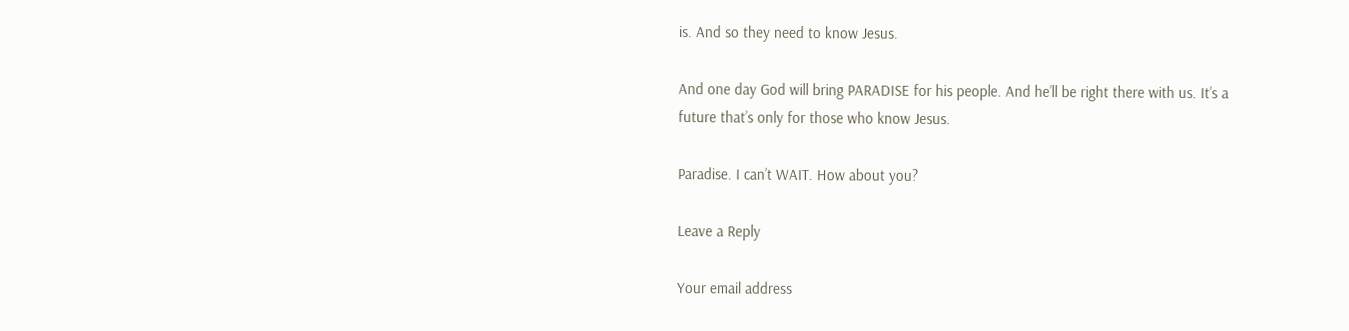is. And so they need to know Jesus.

And one day God will bring PARADISE for his people. And he’ll be right there with us. It’s a future that’s only for those who know Jesus.

Paradise. I can’t WAIT. How about you?

Leave a Reply

Your email address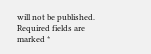will not be published. Required fields are marked *